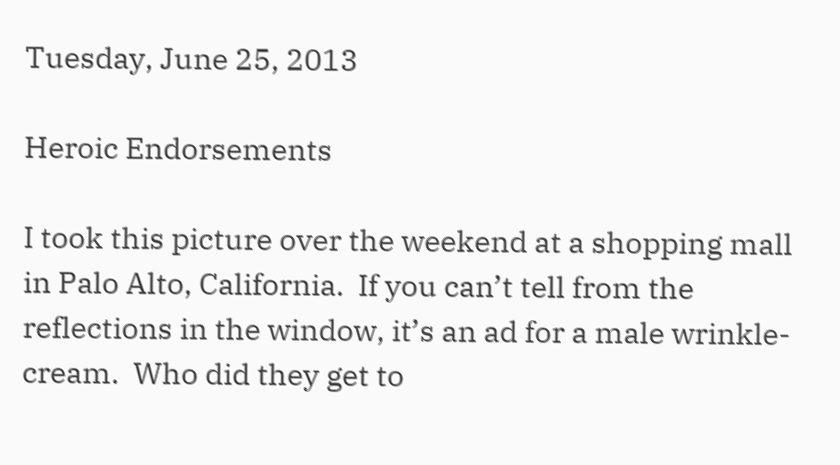Tuesday, June 25, 2013

Heroic Endorsements

I took this picture over the weekend at a shopping mall in Palo Alto, California.  If you can’t tell from the reflections in the window, it’s an ad for a male wrinkle-cream.  Who did they get to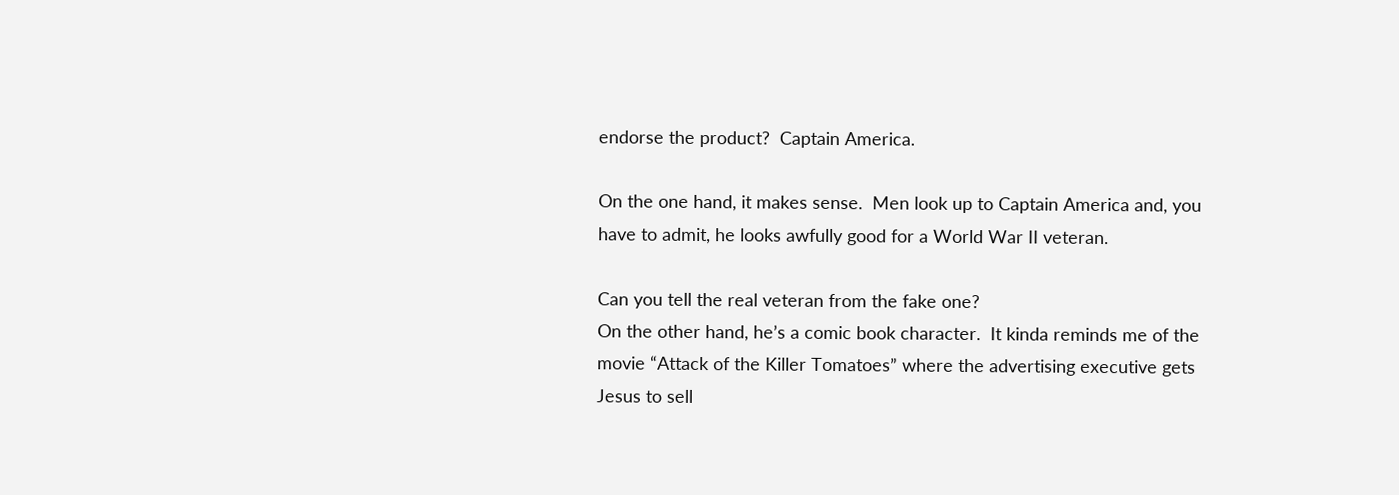endorse the product?  Captain America.

On the one hand, it makes sense.  Men look up to Captain America and, you have to admit, he looks awfully good for a World War II veteran.

Can you tell the real veteran from the fake one?
On the other hand, he’s a comic book character.  It kinda reminds me of the movie “Attack of the Killer Tomatoes” where the advertising executive gets Jesus to sell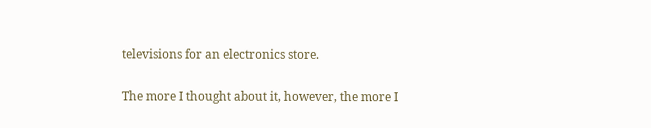televisions for an electronics store.

The more I thought about it, however, the more I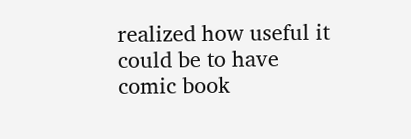realized how useful it could be to have comic book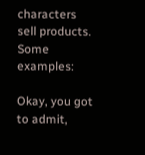characters sell products.  Some examples:

Okay, you got to admit,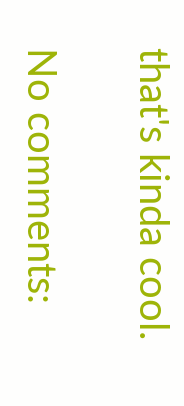that's kinda cool.

No comments: